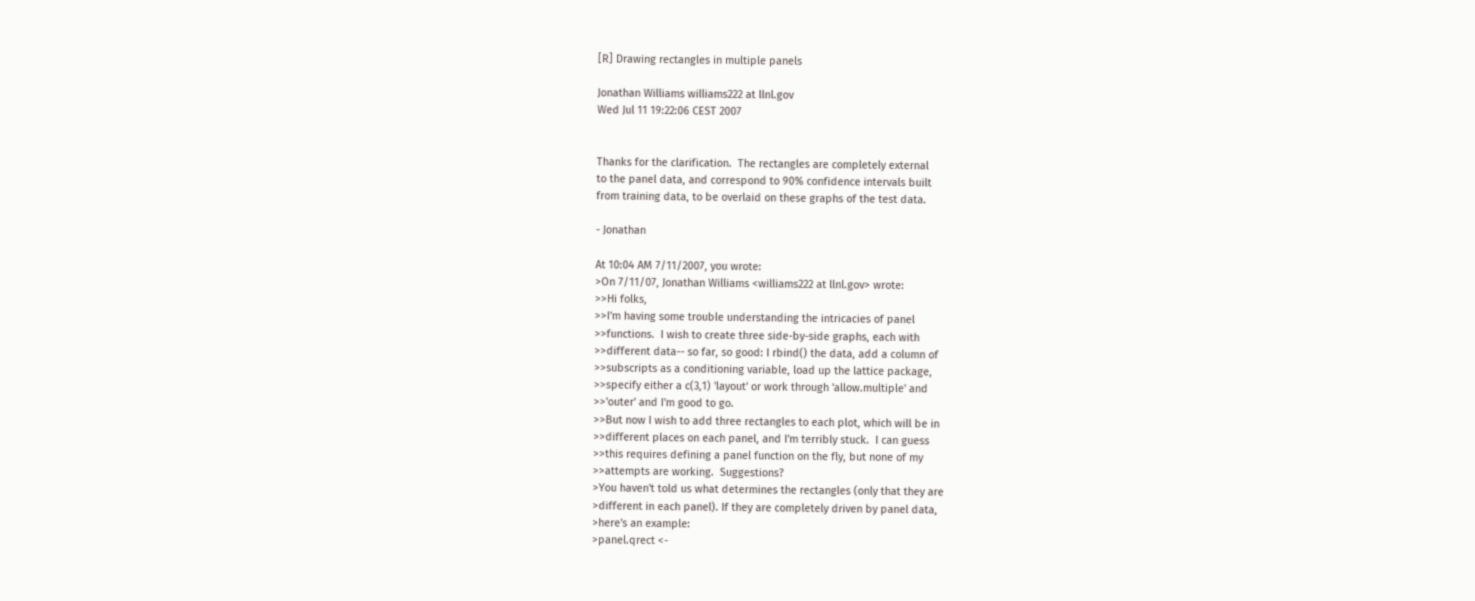[R] Drawing rectangles in multiple panels

Jonathan Williams williams222 at llnl.gov
Wed Jul 11 19:22:06 CEST 2007


Thanks for the clarification.  The rectangles are completely external
to the panel data, and correspond to 90% confidence intervals built
from training data, to be overlaid on these graphs of the test data.

- Jonathan

At 10:04 AM 7/11/2007, you wrote:
>On 7/11/07, Jonathan Williams <williams222 at llnl.gov> wrote:
>>Hi folks,
>>I'm having some trouble understanding the intricacies of panel
>>functions.  I wish to create three side-by-side graphs, each with
>>different data-- so far, so good: I rbind() the data, add a column of
>>subscripts as a conditioning variable, load up the lattice package,
>>specify either a c(3,1) 'layout' or work through 'allow.multiple' and
>>'outer' and I'm good to go.
>>But now I wish to add three rectangles to each plot, which will be in
>>different places on each panel, and I'm terribly stuck.  I can guess
>>this requires defining a panel function on the fly, but none of my
>>attempts are working.  Suggestions?
>You haven't told us what determines the rectangles (only that they are
>different in each panel). If they are completely driven by panel data,
>here's an example:
>panel.qrect <-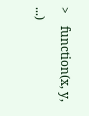>    function(x, y, ...)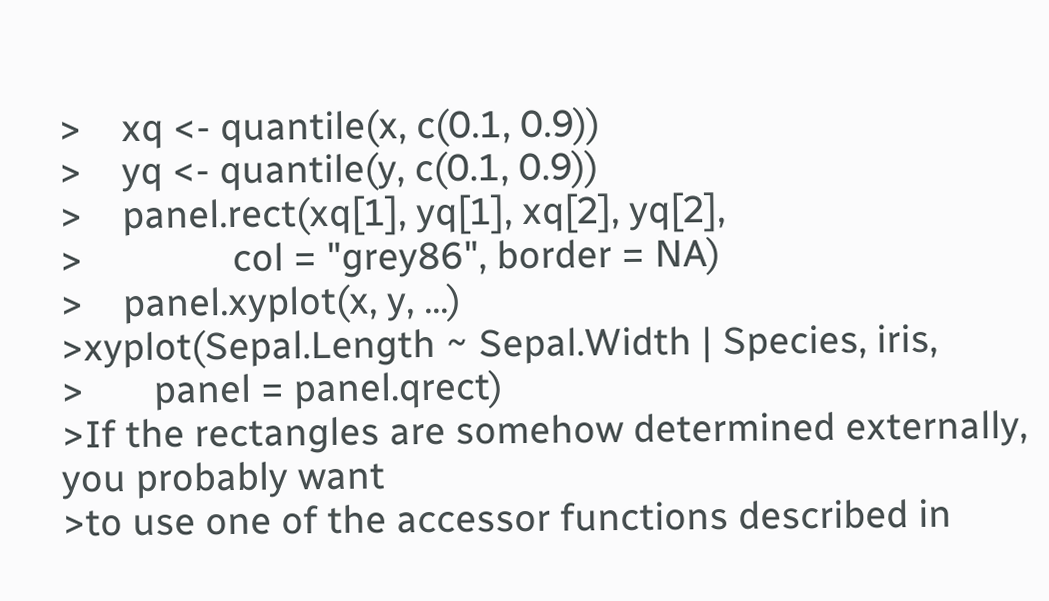>    xq <- quantile(x, c(0.1, 0.9))
>    yq <- quantile(y, c(0.1, 0.9))
>    panel.rect(xq[1], yq[1], xq[2], yq[2],
>               col = "grey86", border = NA)
>    panel.xyplot(x, y, ...)
>xyplot(Sepal.Length ~ Sepal.Width | Species, iris,
>       panel = panel.qrect)
>If the rectangles are somehow determined externally, you probably want
>to use one of the accessor functions described in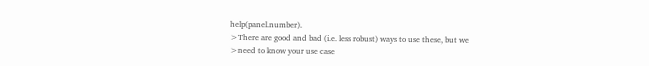help(panel.number).
>There are good and bad (i.e. less robust) ways to use these, but we
>need to know your use case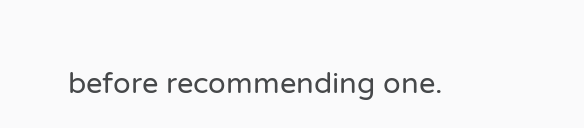before recommending one.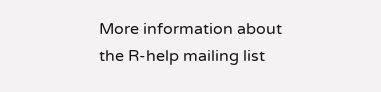More information about the R-help mailing list